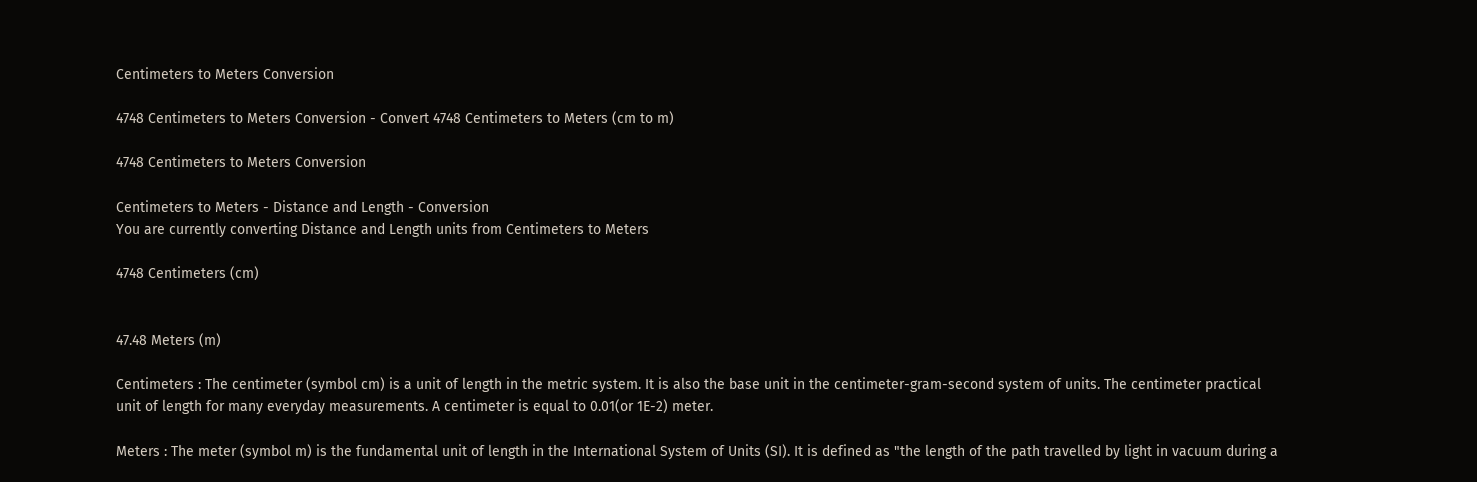Centimeters to Meters Conversion

4748 Centimeters to Meters Conversion - Convert 4748 Centimeters to Meters (cm to m)

4748 Centimeters to Meters Conversion

Centimeters to Meters - Distance and Length - Conversion
You are currently converting Distance and Length units from Centimeters to Meters

4748 Centimeters (cm)


47.48 Meters (m)

Centimeters : The centimeter (symbol cm) is a unit of length in the metric system. It is also the base unit in the centimeter-gram-second system of units. The centimeter practical unit of length for many everyday measurements. A centimeter is equal to 0.01(or 1E-2) meter.

Meters : The meter (symbol m) is the fundamental unit of length in the International System of Units (SI). It is defined as "the length of the path travelled by light in vacuum during a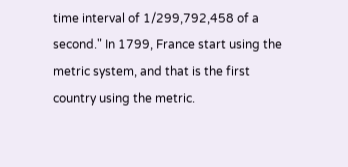time interval of 1/299,792,458 of a second." In 1799, France start using the metric system, and that is the first country using the metric.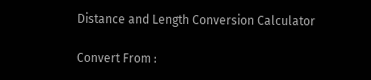Distance and Length Conversion Calculator

Convert From :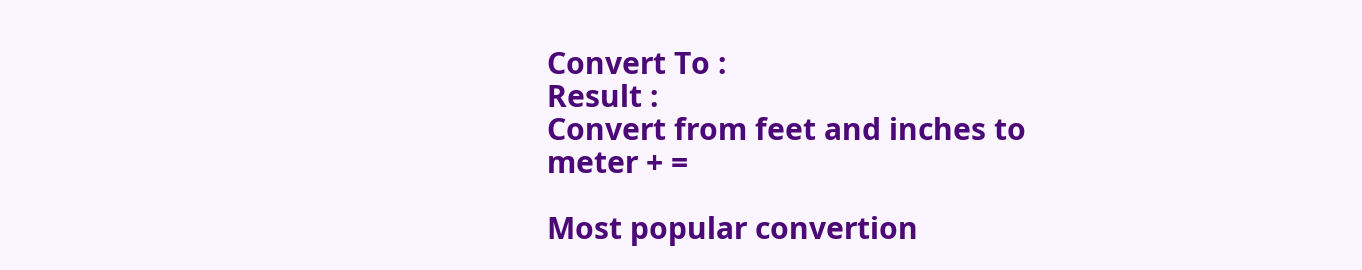Convert To :
Result :
Convert from feet and inches to meter + =

Most popular convertion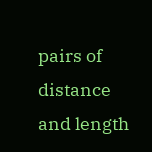pairs of distance and length